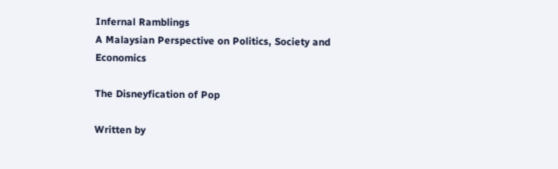Infernal Ramblings
A Malaysian Perspective on Politics, Society and Economics

The Disneyfication of Pop

Written by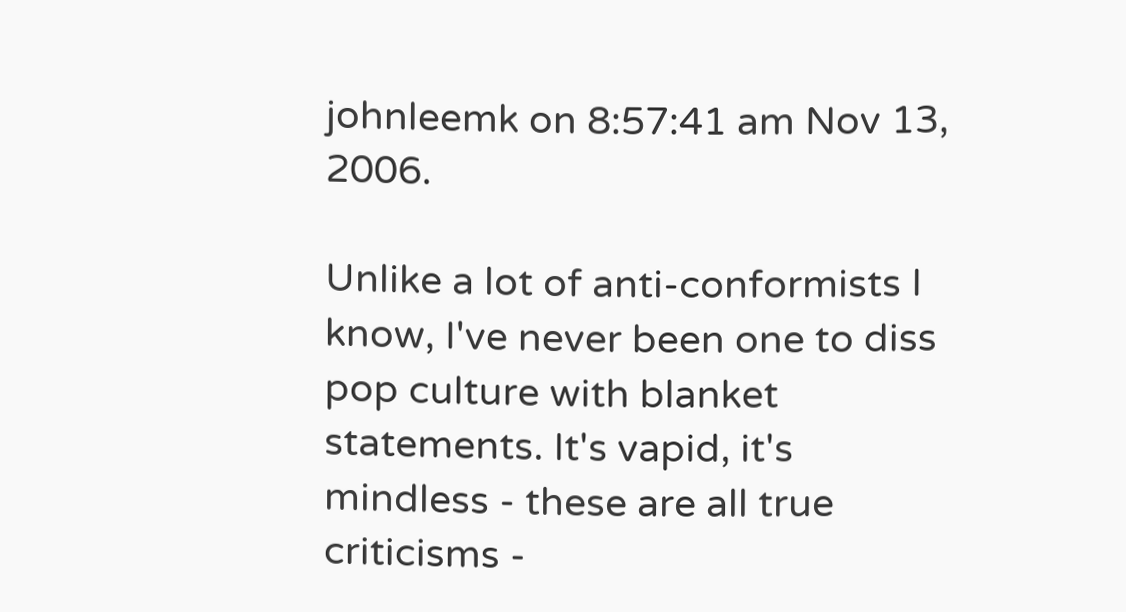johnleemk on 8:57:41 am Nov 13, 2006.

Unlike a lot of anti-conformists I know, I've never been one to diss pop culture with blanket statements. It's vapid, it's mindless - these are all true criticisms -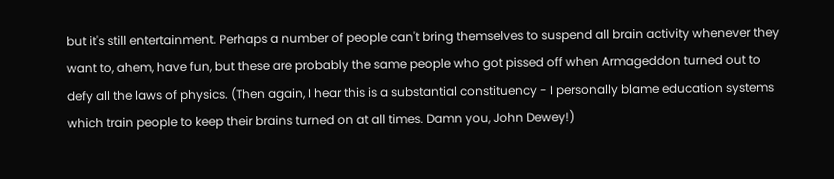but it's still entertainment. Perhaps a number of people can't bring themselves to suspend all brain activity whenever they want to, ahem, have fun, but these are probably the same people who got pissed off when Armageddon turned out to defy all the laws of physics. (Then again, I hear this is a substantial constituency - I personally blame education systems which train people to keep their brains turned on at all times. Damn you, John Dewey!)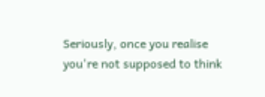Seriously, once you realise you're not supposed to think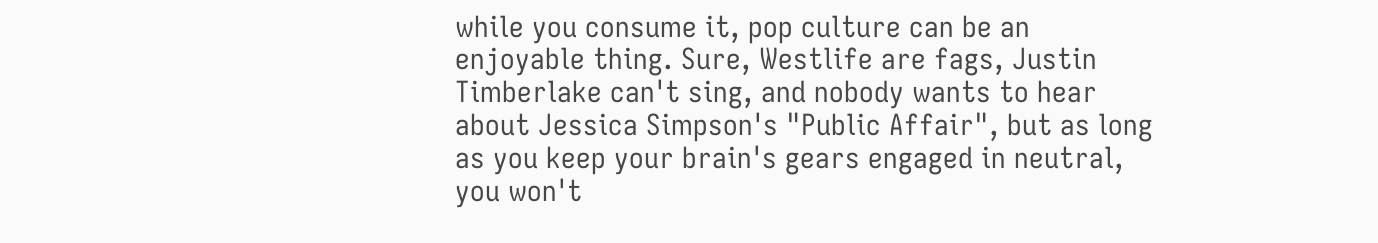while you consume it, pop culture can be an enjoyable thing. Sure, Westlife are fags, Justin Timberlake can't sing, and nobody wants to hear about Jessica Simpson's "Public Affair", but as long as you keep your brain's gears engaged in neutral, you won't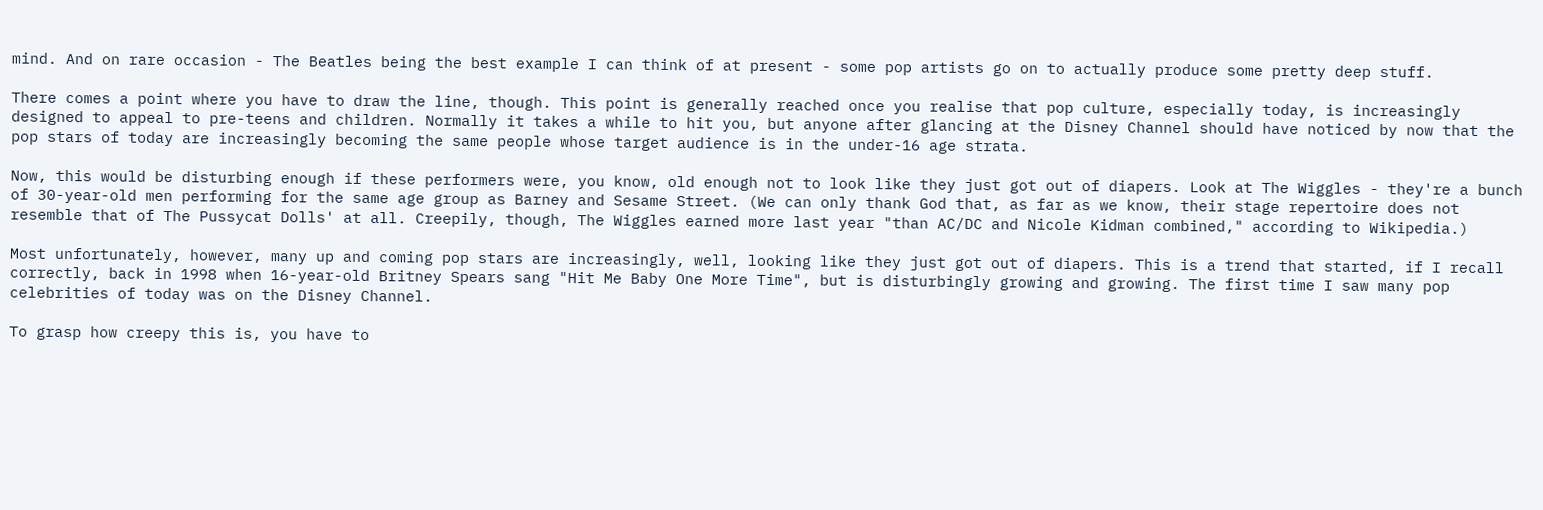mind. And on rare occasion - The Beatles being the best example I can think of at present - some pop artists go on to actually produce some pretty deep stuff.

There comes a point where you have to draw the line, though. This point is generally reached once you realise that pop culture, especially today, is increasingly designed to appeal to pre-teens and children. Normally it takes a while to hit you, but anyone after glancing at the Disney Channel should have noticed by now that the pop stars of today are increasingly becoming the same people whose target audience is in the under-16 age strata.

Now, this would be disturbing enough if these performers were, you know, old enough not to look like they just got out of diapers. Look at The Wiggles - they're a bunch of 30-year-old men performing for the same age group as Barney and Sesame Street. (We can only thank God that, as far as we know, their stage repertoire does not resemble that of The Pussycat Dolls' at all. Creepily, though, The Wiggles earned more last year "than AC/DC and Nicole Kidman combined," according to Wikipedia.)

Most unfortunately, however, many up and coming pop stars are increasingly, well, looking like they just got out of diapers. This is a trend that started, if I recall correctly, back in 1998 when 16-year-old Britney Spears sang "Hit Me Baby One More Time", but is disturbingly growing and growing. The first time I saw many pop celebrities of today was on the Disney Channel.

To grasp how creepy this is, you have to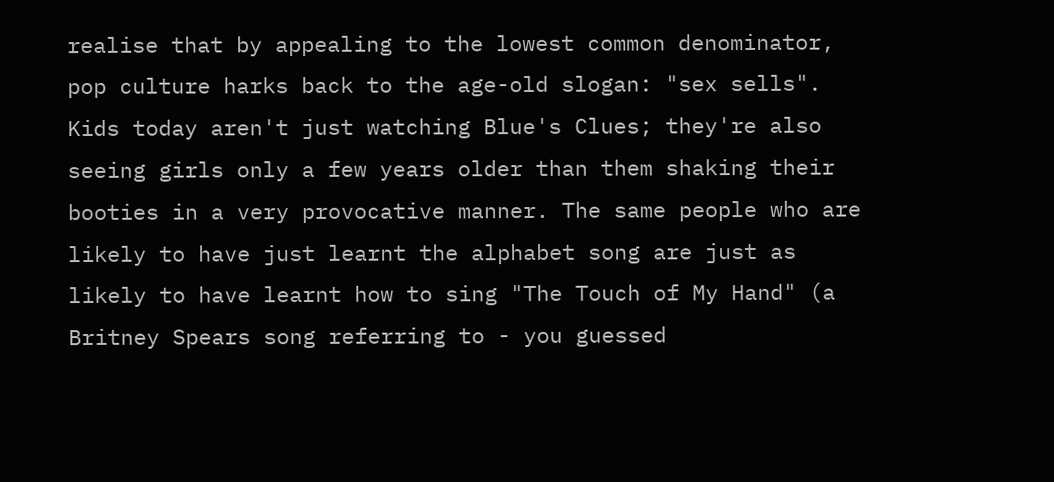realise that by appealing to the lowest common denominator, pop culture harks back to the age-old slogan: "sex sells". Kids today aren't just watching Blue's Clues; they're also seeing girls only a few years older than them shaking their booties in a very provocative manner. The same people who are likely to have just learnt the alphabet song are just as likely to have learnt how to sing "The Touch of My Hand" (a Britney Spears song referring to - you guessed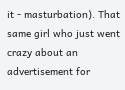it - masturbation). That same girl who just went crazy about an advertisement for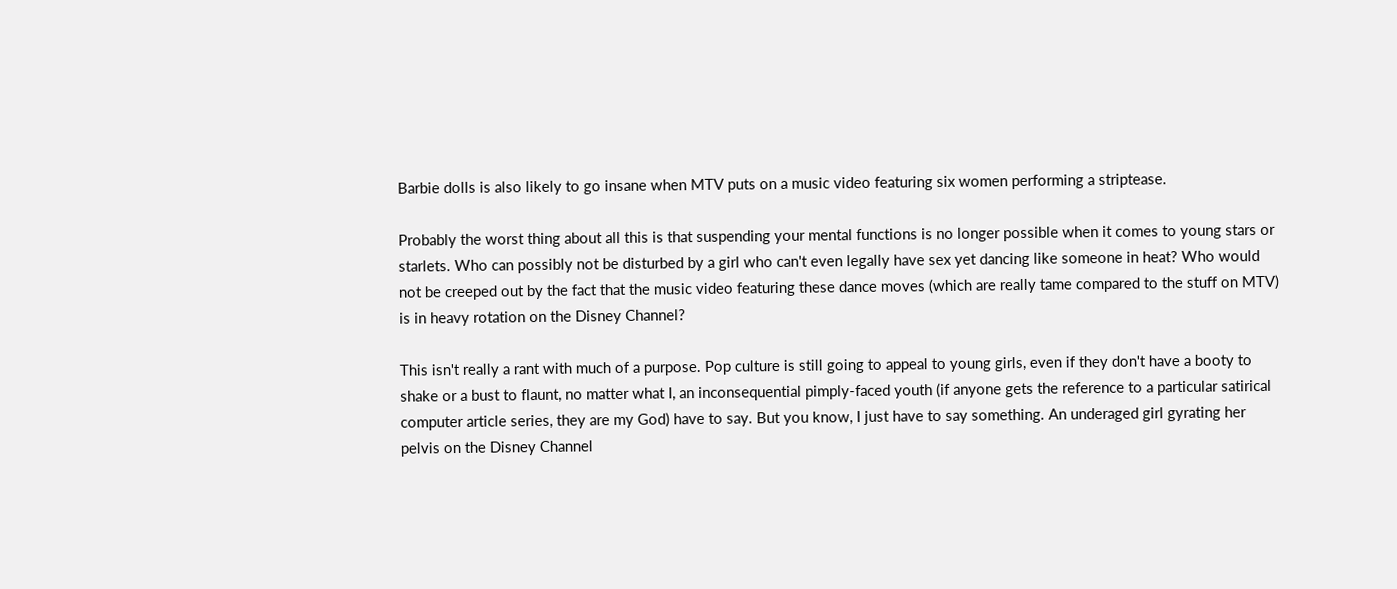Barbie dolls is also likely to go insane when MTV puts on a music video featuring six women performing a striptease.

Probably the worst thing about all this is that suspending your mental functions is no longer possible when it comes to young stars or starlets. Who can possibly not be disturbed by a girl who can't even legally have sex yet dancing like someone in heat? Who would not be creeped out by the fact that the music video featuring these dance moves (which are really tame compared to the stuff on MTV) is in heavy rotation on the Disney Channel?

This isn't really a rant with much of a purpose. Pop culture is still going to appeal to young girls, even if they don't have a booty to shake or a bust to flaunt, no matter what I, an inconsequential pimply-faced youth (if anyone gets the reference to a particular satirical computer article series, they are my God) have to say. But you know, I just have to say something. An underaged girl gyrating her pelvis on the Disney Channel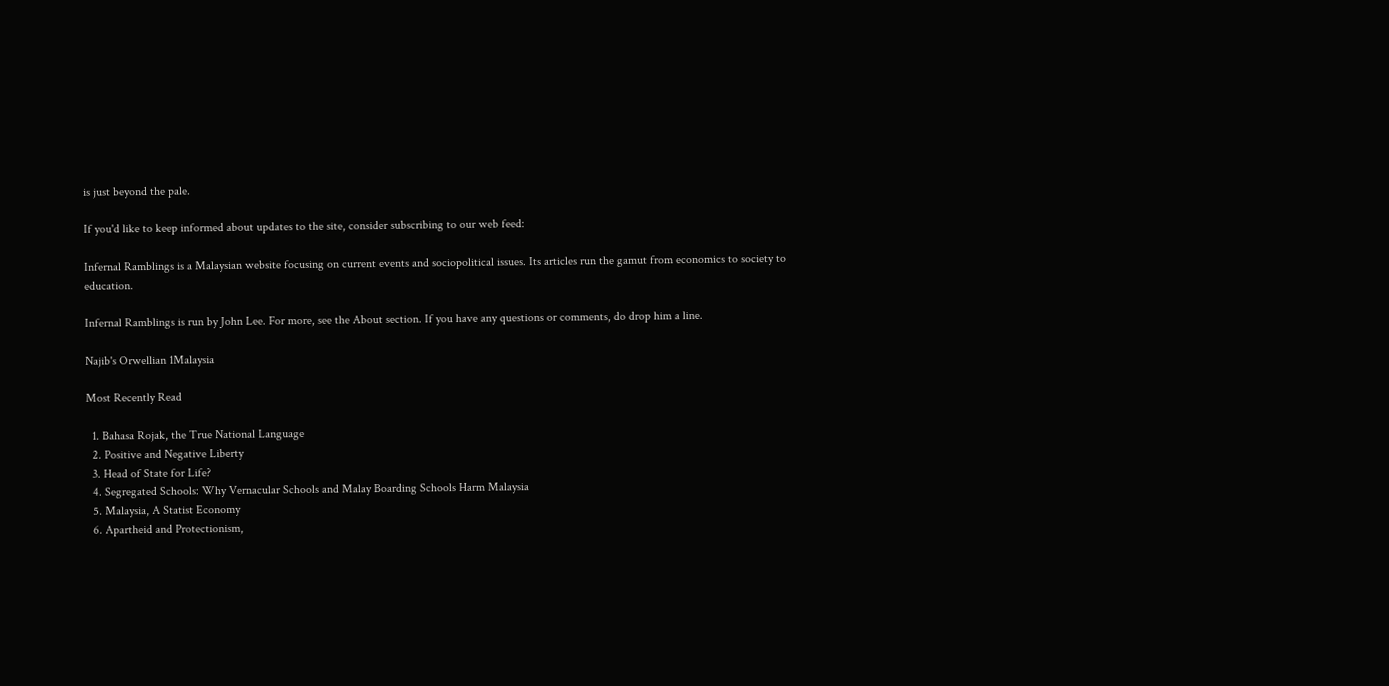is just beyond the pale.

If you'd like to keep informed about updates to the site, consider subscribing to our web feed:

Infernal Ramblings is a Malaysian website focusing on current events and sociopolitical issues. Its articles run the gamut from economics to society to education.

Infernal Ramblings is run by John Lee. For more, see the About section. If you have any questions or comments, do drop him a line.

Najib's Orwellian 1Malaysia

Most Recently Read

  1. Bahasa Rojak, the True National Language
  2. Positive and Negative Liberty
  3. Head of State for Life?
  4. Segregated Schools: Why Vernacular Schools and Malay Boarding Schools Harm Malaysia
  5. Malaysia, A Statist Economy
  6. Apartheid and Protectionism,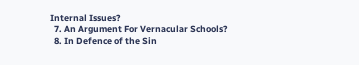Internal Issues?
  7. An Argument For Vernacular Schools?
  8. In Defence of the Sin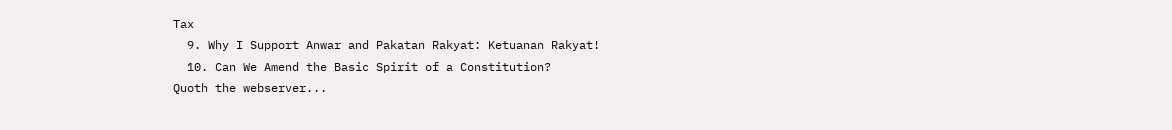Tax
  9. Why I Support Anwar and Pakatan Rakyat: Ketuanan Rakyat!
  10. Can We Amend the Basic Spirit of a Constitution?
Quoth the webserver...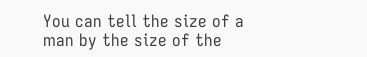You can tell the size of a man by the size of the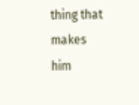thing that makes him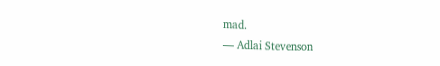mad.
— Adlai Stevenson